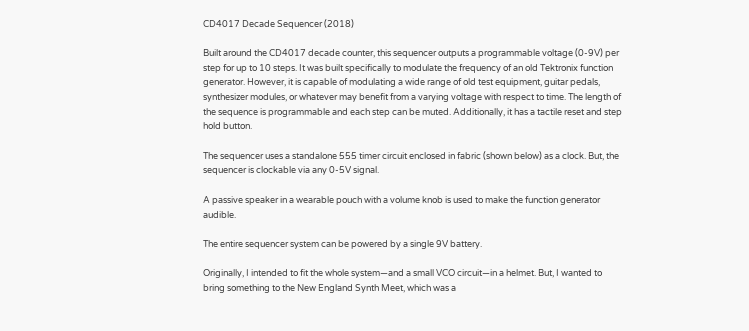CD4017 Decade Sequencer (2018)

Built around the CD4017 decade counter, this sequencer outputs a programmable voltage (0-9V) per step for up to 10 steps. It was built specifically to modulate the frequency of an old Tektronix function generator. However, it is capable of modulating a wide range of old test equipment, guitar pedals, synthesizer modules, or whatever may benefit from a varying voltage with respect to time. The length of the sequence is programmable and each step can be muted. Additionally, it has a tactile reset and step hold button.

The sequencer uses a standalone 555 timer circuit enclosed in fabric (shown below) as a clock. But, the sequencer is clockable via any 0-5V signal.

A passive speaker in a wearable pouch with a volume knob is used to make the function generator audible.

The entire sequencer system can be powered by a single 9V battery.

Originally, I intended to fit the whole system—and a small VCO circuit—in a helmet. But, I wanted to bring something to the New England Synth Meet, which was a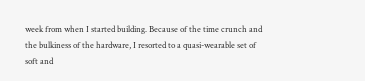week from when I started building. Because of the time crunch and the bulkiness of the hardware, I resorted to a quasi-wearable set of soft and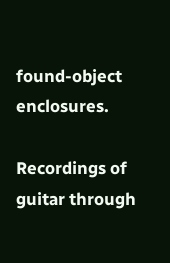found-object enclosures.

Recordings of guitar through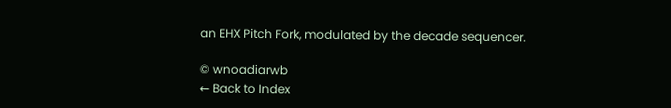an EHX Pitch Fork, modulated by the decade sequencer.

© wnoadiarwb
← Back to Index